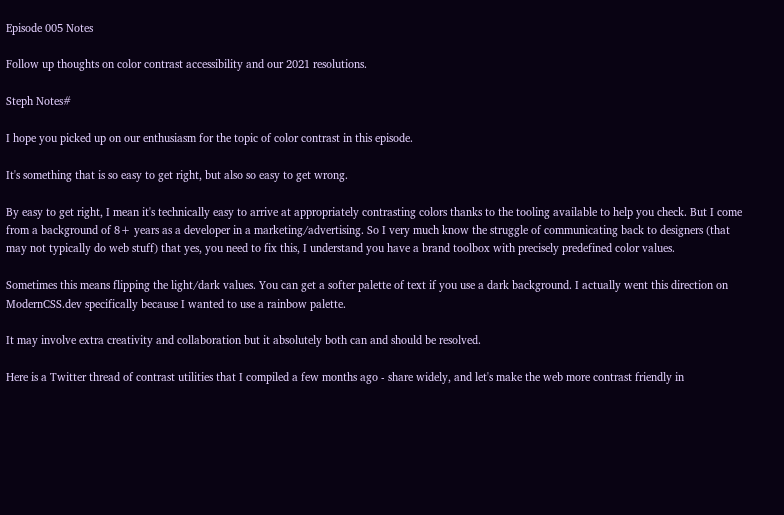Episode 005 Notes

Follow up thoughts on color contrast accessibility and our 2021 resolutions.

Steph Notes#

I hope you picked up on our enthusiasm for the topic of color contrast in this episode.

It's something that is so easy to get right, but also so easy to get wrong.

By easy to get right, I mean it's technically easy to arrive at appropriately contrasting colors thanks to the tooling available to help you check. But I come from a background of 8+ years as a developer in a marketing/advertising. So I very much know the struggle of communicating back to designers (that may not typically do web stuff) that yes, you need to fix this, I understand you have a brand toolbox with precisely predefined color values.

Sometimes this means flipping the light/dark values. You can get a softer palette of text if you use a dark background. I actually went this direction on ModernCSS.dev specifically because I wanted to use a rainbow palette.

It may involve extra creativity and collaboration but it absolutely both can and should be resolved.

Here is a Twitter thread of contrast utilities that I compiled a few months ago - share widely, and let's make the web more contrast friendly in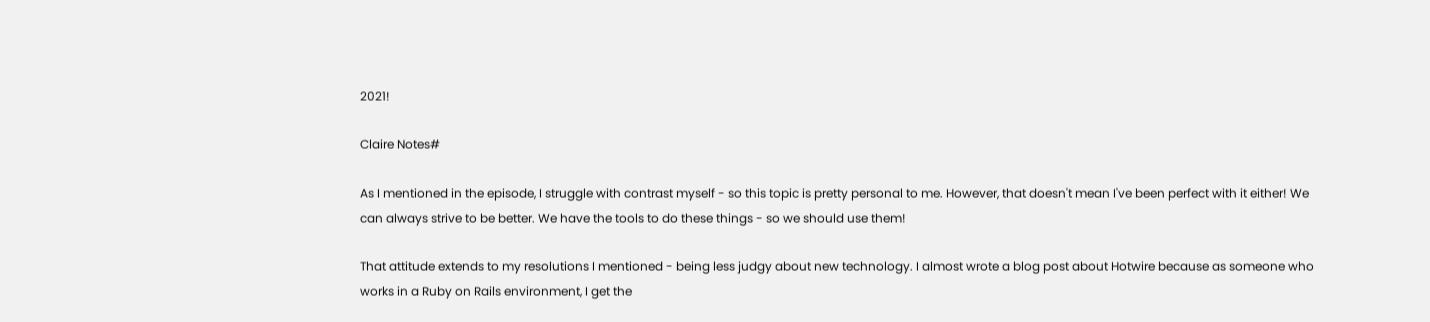2021!

Claire Notes#

As I mentioned in the episode, I struggle with contrast myself - so this topic is pretty personal to me. However, that doesn't mean I've been perfect with it either! We can always strive to be better. We have the tools to do these things - so we should use them!

That attitude extends to my resolutions I mentioned - being less judgy about new technology. I almost wrote a blog post about Hotwire because as someone who works in a Ruby on Rails environment, I get the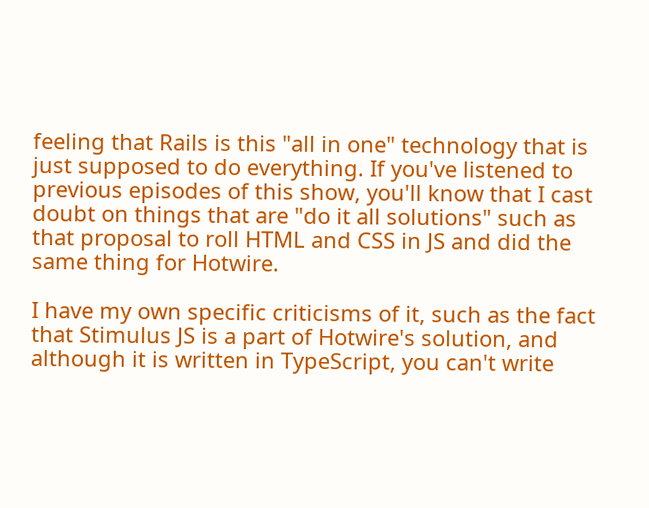feeling that Rails is this "all in one" technology that is just supposed to do everything. If you've listened to previous episodes of this show, you'll know that I cast doubt on things that are "do it all solutions" such as that proposal to roll HTML and CSS in JS and did the same thing for Hotwire.

I have my own specific criticisms of it, such as the fact that Stimulus JS is a part of Hotwire's solution, and although it is written in TypeScript, you can't write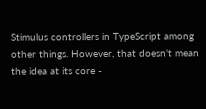Stimulus controllers in TypeScript among other things. However, that doesn't mean the idea at its core -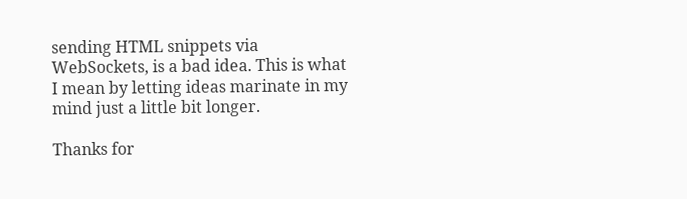sending HTML snippets via WebSockets, is a bad idea. This is what I mean by letting ideas marinate in my mind just a little bit longer.

Thanks for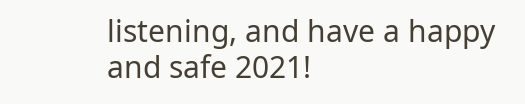listening, and have a happy and safe 2021!